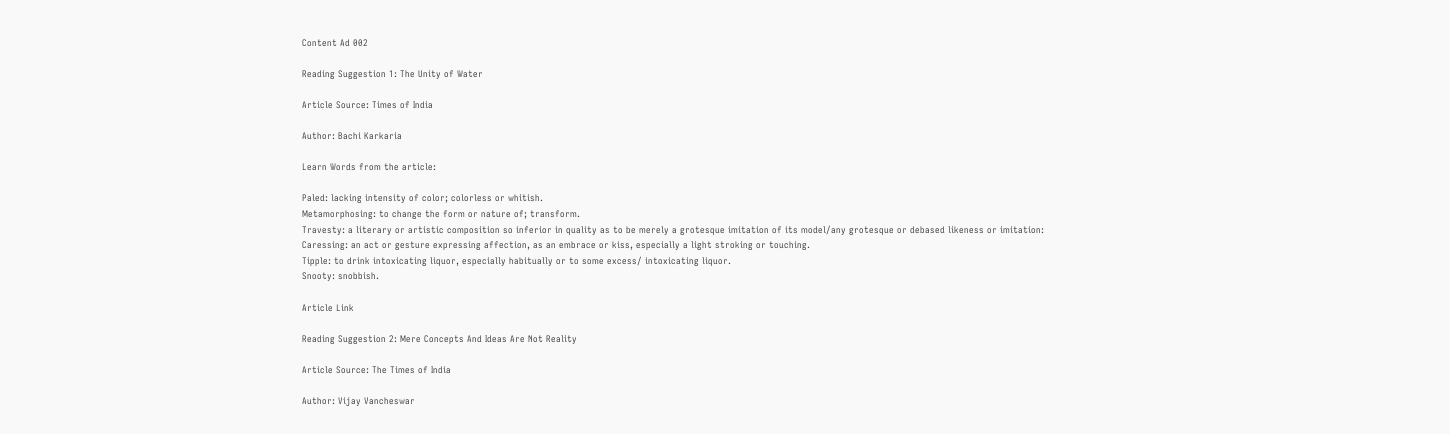Content Ad 002

Reading Suggestion 1: The Unity of Water

Article Source: Times of India

Author: Bachi Karkaria

Learn Words from the article:

Paled: lacking intensity of color; colorless or whitish.
Metamorphosing: to change the form or nature of; transform.
Travesty: a literary or artistic composition so inferior in quality as to be merely a grotesque imitation of its model/any grotesque or debased likeness or imitation:
Caressing: an act or gesture expressing affection, as an embrace or kiss, especially a light stroking or touching.
Tipple: to drink intoxicating liquor, especially habitually or to some excess/ intoxicating liquor.
Snooty: snobbish.

Article Link

Reading Suggestion 2: Mere Concepts And Ideas Are Not Reality

Article Source: The Times of India

Author: Vijay Vancheswar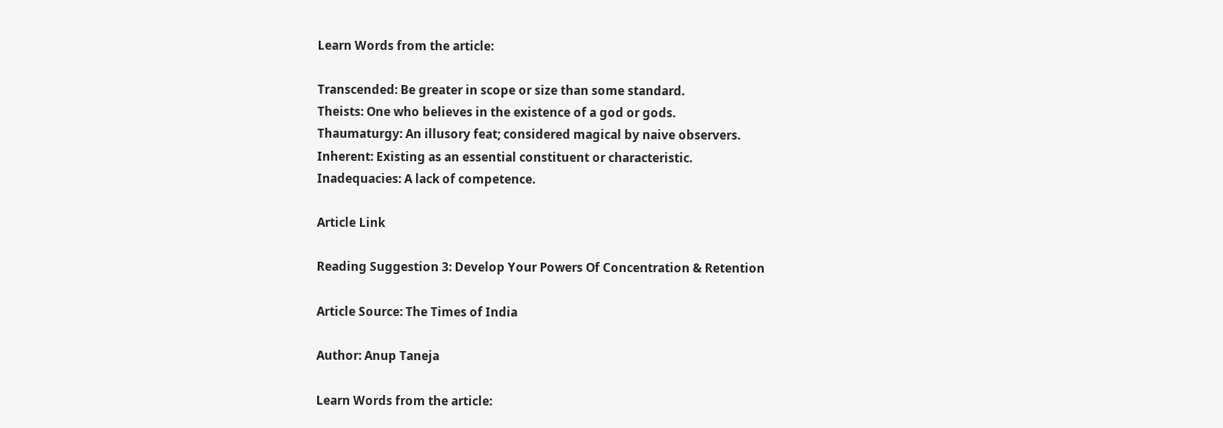Learn Words from the article:

Transcended: Be greater in scope or size than some standard.
Theists: One who believes in the existence of a god or gods.
Thaumaturgy: An illusory feat; considered magical by naive observers.
Inherent: Existing as an essential constituent or characteristic.
Inadequacies: A lack of competence.

Article Link

Reading Suggestion 3: Develop Your Powers Of Concentration & Retention

Article Source: The Times of India

Author: Anup Taneja

Learn Words from the article: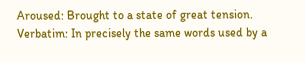Aroused: Brought to a state of great tension.
Verbatim: In precisely the same words used by a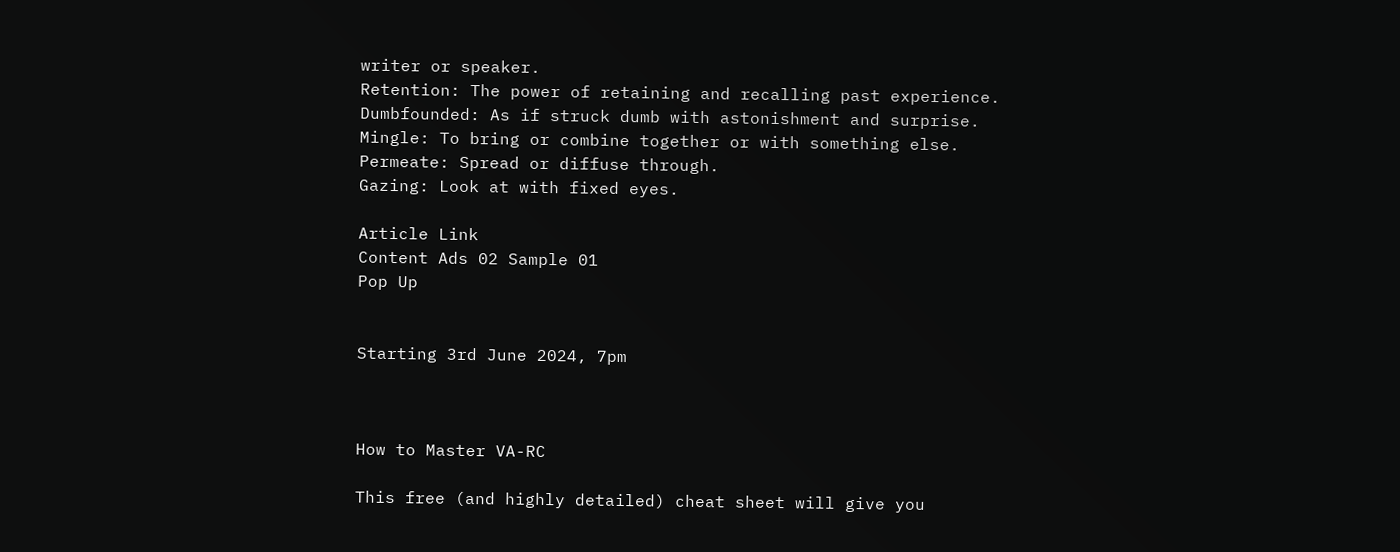writer or speaker.
Retention: The power of retaining and recalling past experience.
Dumbfounded: As if struck dumb with astonishment and surprise.
Mingle: To bring or combine together or with something else.
Permeate: Spread or diffuse through.
Gazing: Look at with fixed eyes.

Article Link
Content Ads 02 Sample 01
Pop Up


Starting 3rd June 2024, 7pm



How to Master VA-RC

This free (and highly detailed) cheat sheet will give you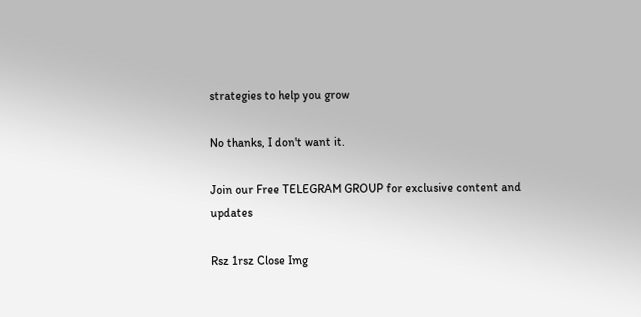strategies to help you grow

No thanks, I don't want it.

Join our Free TELEGRAM GROUP for exclusive content and updates

Rsz 1rsz Close Img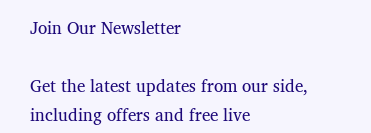Join Our Newsletter

Get the latest updates from our side, including offers and free live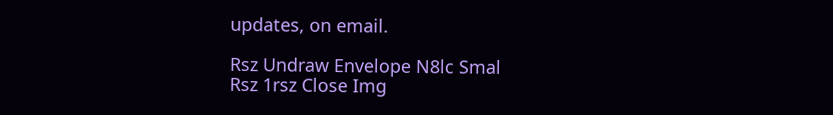updates, on email.

Rsz Undraw Envelope N8lc Smal
Rsz 1rsz Close Img